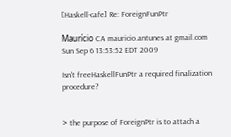[Haskell-cafe] Re: ForeignFunPtr

Maurício CA mauricio.antunes at gmail.com
Sun Sep 6 13:53:52 EDT 2009

Isn't freeHaskellFunPtr a required finalization procedure?


> the purpose of ForeignPtr is to attach a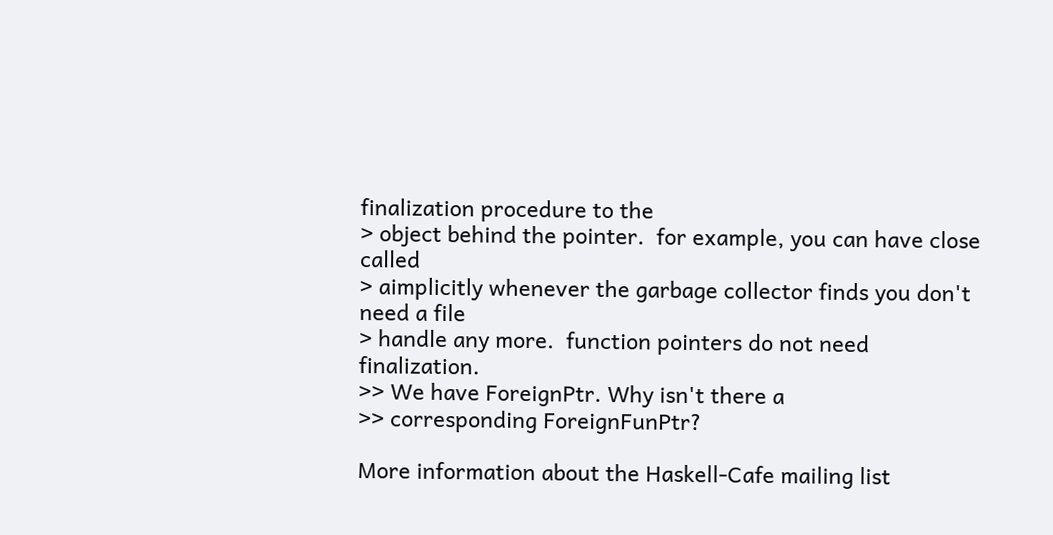finalization procedure to the
> object behind the pointer.  for example, you can have close called
> aimplicitly whenever the garbage collector finds you don't need a file
> handle any more.  function pointers do not need finalization.
>> We have ForeignPtr. Why isn't there a
>> corresponding ForeignFunPtr?

More information about the Haskell-Cafe mailing list